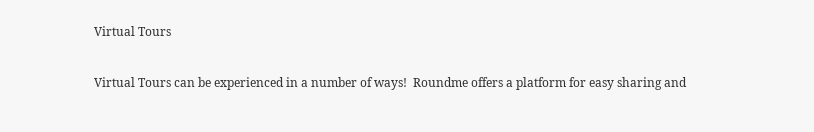Virtual Tours

Virtual Tours can be experienced in a number of ways!  Roundme offers a platform for easy sharing and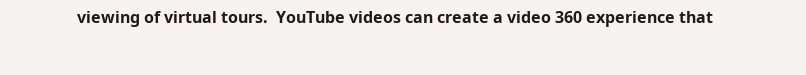viewing of virtual tours.  YouTube videos can create a video 360 experience that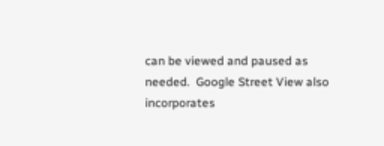can be viewed and paused as needed.  Google Street View also incorporates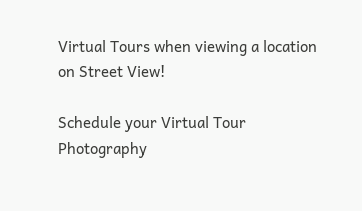Virtual Tours when viewing a location on Street View!

Schedule your Virtual Tour Photography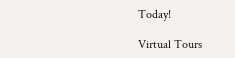Today!

Virtual Tours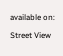available on:

Street View